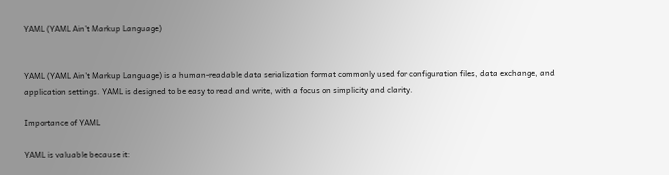YAML (YAML Ain’t Markup Language)


YAML (YAML Ain’t Markup Language) is a human-readable data serialization format commonly used for configuration files, data exchange, and application settings. YAML is designed to be easy to read and write, with a focus on simplicity and clarity.

Importance of YAML

YAML is valuable because it: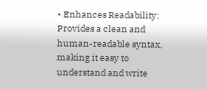• Enhances Readability: Provides a clean and human-readable syntax, making it easy to understand and write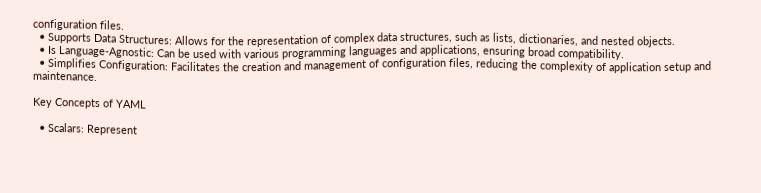configuration files.
  • Supports Data Structures: Allows for the representation of complex data structures, such as lists, dictionaries, and nested objects.
  • Is Language-Agnostic: Can be used with various programming languages and applications, ensuring broad compatibility.
  • Simplifies Configuration: Facilitates the creation and management of configuration files, reducing the complexity of application setup and maintenance.

Key Concepts of YAML

  • Scalars: Represent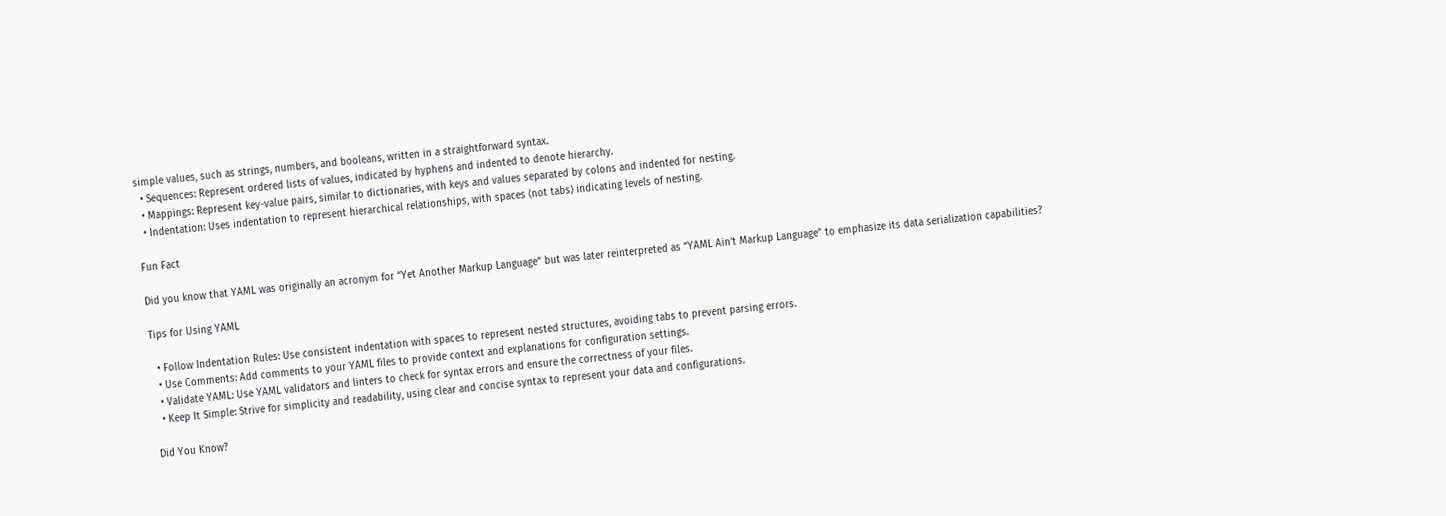simple values, such as strings, numbers, and booleans, written in a straightforward syntax.
  • Sequences: Represent ordered lists of values, indicated by hyphens and indented to denote hierarchy.
  • Mappings: Represent key-value pairs, similar to dictionaries, with keys and values separated by colons and indented for nesting.
  • Indentation: Uses indentation to represent hierarchical relationships, with spaces (not tabs) indicating levels of nesting.

Fun Fact

Did you know that YAML was originally an acronym for “Yet Another Markup Language” but was later reinterpreted as “YAML Ain’t Markup Language” to emphasize its data serialization capabilities?

Tips for Using YAML

  • Follow Indentation Rules: Use consistent indentation with spaces to represent nested structures, avoiding tabs to prevent parsing errors.
  • Use Comments: Add comments to your YAML files to provide context and explanations for configuration settings.
  • Validate YAML: Use YAML validators and linters to check for syntax errors and ensure the correctness of your files.
  • Keep It Simple: Strive for simplicity and readability, using clear and concise syntax to represent your data and configurations.

Did You Know?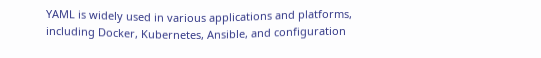YAML is widely used in various applications and platforms, including Docker, Kubernetes, Ansible, and configuration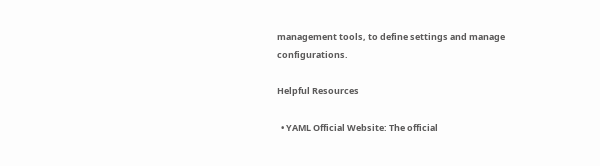management tools, to define settings and manage configurations.

Helpful Resources

  • YAML Official Website: The official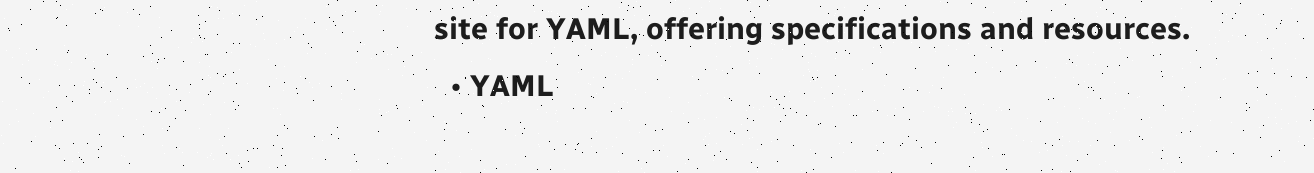site for YAML, offering specifications and resources.
  • YAML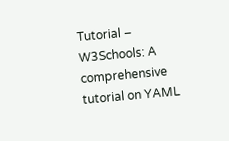Tutorial – W3Schools: A comprehensive tutorial on YAML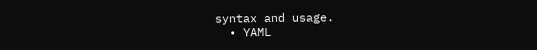syntax and usage.
  • YAML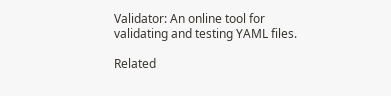Validator: An online tool for validating and testing YAML files.

Related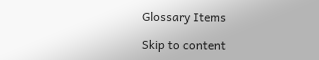Glossary Items

Skip to content